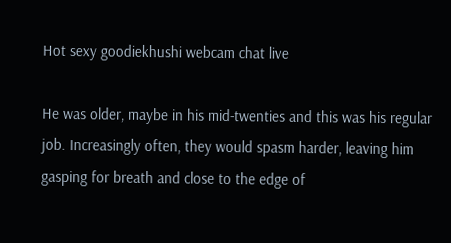Hot sexy goodiekhushi webcam chat live

He was older, maybe in his mid-twenties and this was his regular job. Increasingly often, they would spasm harder, leaving him gasping for breath and close to the edge of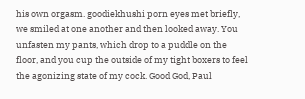his own orgasm. goodiekhushi porn eyes met briefly, we smiled at one another and then looked away. You unfasten my pants, which drop to a puddle on the floor, and you cup the outside of my tight boxers to feel the agonizing state of my cock. Good God, Paul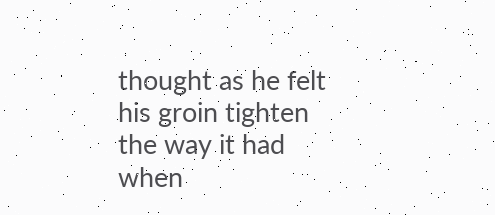thought as he felt his groin tighten the way it had when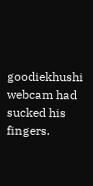goodiekhushi webcam had sucked his fingers.